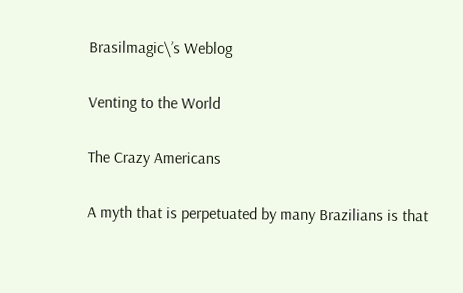Brasilmagic\’s Weblog

Venting to the World

The Crazy Americans

A myth that is perpetuated by many Brazilians is that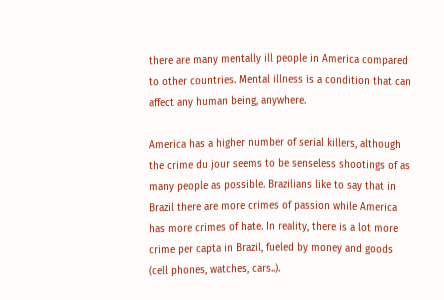there are many mentally ill people in America compared to other countries. Mental illness is a condition that can affect any human being, anywhere.

America has a higher number of serial killers, although the crime du jour seems to be senseless shootings of as many people as possible. Brazilians like to say that in Brazil there are more crimes of passion while America has more crimes of hate. In reality, there is a lot more crime per capta in Brazil, fueled by money and goods (cell phones, watches, cars..).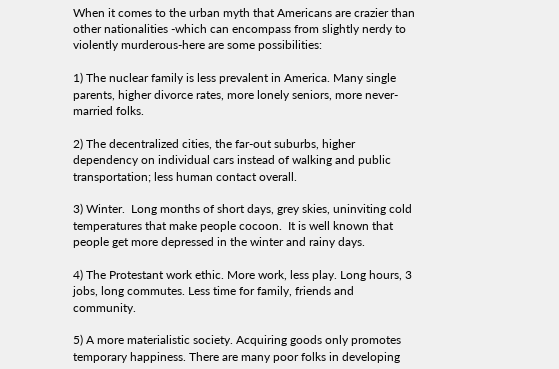When it comes to the urban myth that Americans are crazier than other nationalities -which can encompass from slightly nerdy to violently murderous-here are some possibilities:

1) The nuclear family is less prevalent in America. Many single parents, higher divorce rates, more lonely seniors, more never-married folks.

2) The decentralized cities, the far-out suburbs, higher dependency on individual cars instead of walking and public transportation; less human contact overall.

3) Winter.  Long months of short days, grey skies, uninviting cold temperatures that make people cocoon.  It is well known that people get more depressed in the winter and rainy days.

4) The Protestant work ethic. More work, less play. Long hours, 3 jobs, long commutes. Less time for family, friends and community.

5) A more materialistic society. Acquiring goods only promotes temporary happiness. There are many poor folks in developing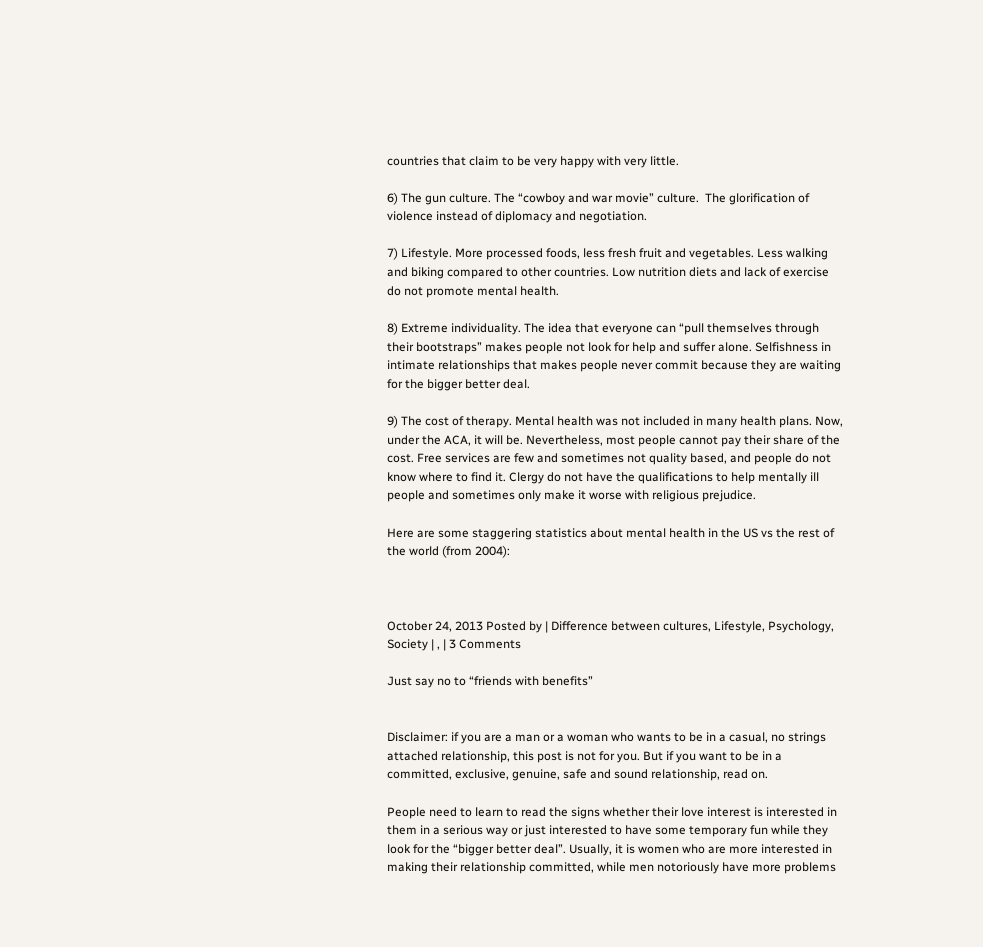countries that claim to be very happy with very little.

6) The gun culture. The “cowboy and war movie” culture.  The glorification of violence instead of diplomacy and negotiation.

7) Lifestyle. More processed foods, less fresh fruit and vegetables. Less walking and biking compared to other countries. Low nutrition diets and lack of exercise do not promote mental health.

8) Extreme individuality. The idea that everyone can “pull themselves through their bootstraps” makes people not look for help and suffer alone. Selfishness in intimate relationships that makes people never commit because they are waiting for the bigger better deal.

9) The cost of therapy. Mental health was not included in many health plans. Now, under the ACA, it will be. Nevertheless, most people cannot pay their share of the cost. Free services are few and sometimes not quality based, and people do not know where to find it. Clergy do not have the qualifications to help mentally ill people and sometimes only make it worse with religious prejudice.

Here are some staggering statistics about mental health in the US vs the rest of the world (from 2004):



October 24, 2013 Posted by | Difference between cultures, Lifestyle, Psychology, Society | , | 3 Comments

Just say no to “friends with benefits”


Disclaimer: if you are a man or a woman who wants to be in a casual, no strings attached relationship, this post is not for you. But if you want to be in a committed, exclusive, genuine, safe and sound relationship, read on.

People need to learn to read the signs whether their love interest is interested in them in a serious way or just interested to have some temporary fun while they look for the “bigger better deal”. Usually, it is women who are more interested in making their relationship committed, while men notoriously have more problems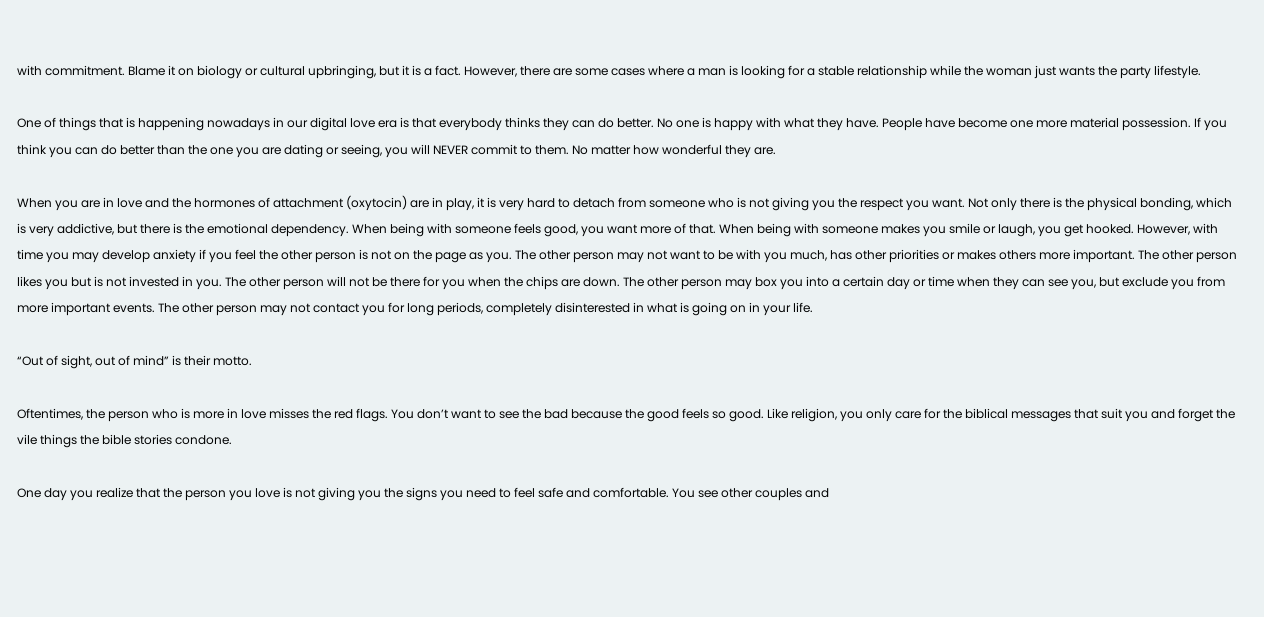with commitment. Blame it on biology or cultural upbringing, but it is a fact. However, there are some cases where a man is looking for a stable relationship while the woman just wants the party lifestyle.

One of things that is happening nowadays in our digital love era is that everybody thinks they can do better. No one is happy with what they have. People have become one more material possession. If you think you can do better than the one you are dating or seeing, you will NEVER commit to them. No matter how wonderful they are.

When you are in love and the hormones of attachment (oxytocin) are in play, it is very hard to detach from someone who is not giving you the respect you want. Not only there is the physical bonding, which is very addictive, but there is the emotional dependency. When being with someone feels good, you want more of that. When being with someone makes you smile or laugh, you get hooked. However, with time you may develop anxiety if you feel the other person is not on the page as you. The other person may not want to be with you much, has other priorities or makes others more important. The other person likes you but is not invested in you. The other person will not be there for you when the chips are down. The other person may box you into a certain day or time when they can see you, but exclude you from more important events. The other person may not contact you for long periods, completely disinterested in what is going on in your life.

“Out of sight, out of mind” is their motto.

Oftentimes, the person who is more in love misses the red flags. You don’t want to see the bad because the good feels so good. Like religion, you only care for the biblical messages that suit you and forget the vile things the bible stories condone.

One day you realize that the person you love is not giving you the signs you need to feel safe and comfortable. You see other couples and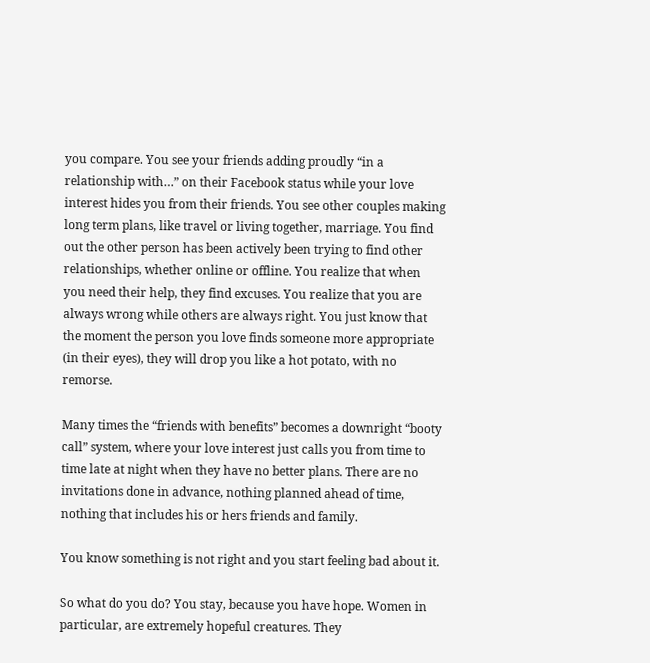you compare. You see your friends adding proudly “in a relationship with…” on their Facebook status while your love interest hides you from their friends. You see other couples making long term plans, like travel or living together, marriage. You find out the other person has been actively been trying to find other relationships, whether online or offline. You realize that when you need their help, they find excuses. You realize that you are always wrong while others are always right. You just know that the moment the person you love finds someone more appropriate (in their eyes), they will drop you like a hot potato, with no remorse.

Many times the “friends with benefits” becomes a downright “booty call” system, where your love interest just calls you from time to time late at night when they have no better plans. There are no invitations done in advance, nothing planned ahead of time, nothing that includes his or hers friends and family.

You know something is not right and you start feeling bad about it.

So what do you do? You stay, because you have hope. Women in particular, are extremely hopeful creatures. They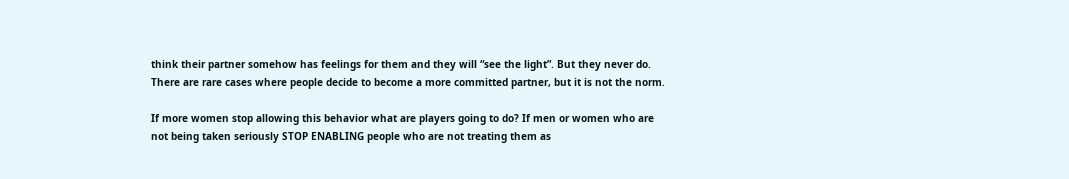think their partner somehow has feelings for them and they will “see the light”. But they never do. There are rare cases where people decide to become a more committed partner, but it is not the norm.

If more women stop allowing this behavior what are players going to do? If men or women who are not being taken seriously STOP ENABLING people who are not treating them as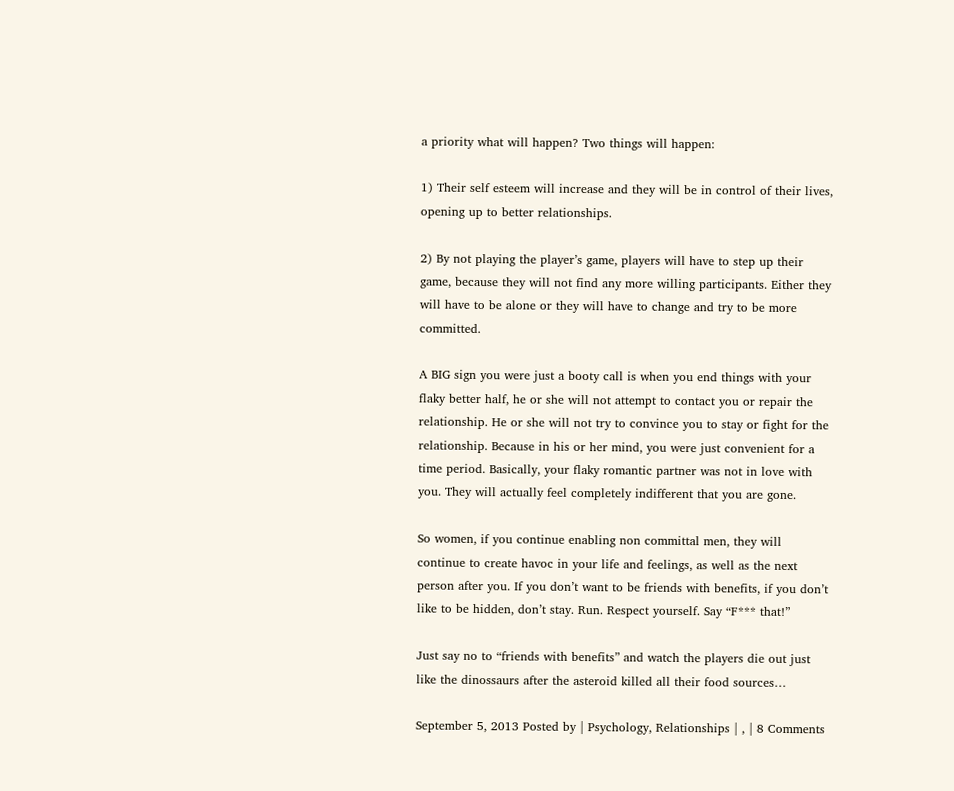a priority what will happen? Two things will happen:

1) Their self esteem will increase and they will be in control of their lives, opening up to better relationships.

2) By not playing the player’s game, players will have to step up their game, because they will not find any more willing participants. Either they will have to be alone or they will have to change and try to be more committed.

A BIG sign you were just a booty call is when you end things with your flaky better half, he or she will not attempt to contact you or repair the relationship. He or she will not try to convince you to stay or fight for the relationship. Because in his or her mind, you were just convenient for a time period. Basically, your flaky romantic partner was not in love with you. They will actually feel completely indifferent that you are gone.

So women, if you continue enabling non committal men, they will continue to create havoc in your life and feelings, as well as the next person after you. If you don’t want to be friends with benefits, if you don’t like to be hidden, don’t stay. Run. Respect yourself. Say “F*** that!”

Just say no to “friends with benefits” and watch the players die out just like the dinossaurs after the asteroid killed all their food sources…

September 5, 2013 Posted by | Psychology, Relationships | , | 8 Comments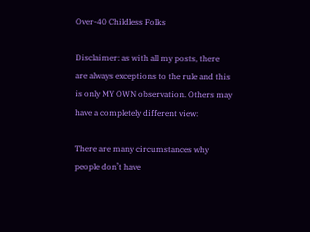Over-40 Childless Folks

Disclaimer: as with all my posts, there are always exceptions to the rule and this is only MY OWN observation. Others may have a completely different view:

There are many circumstances why people don’t have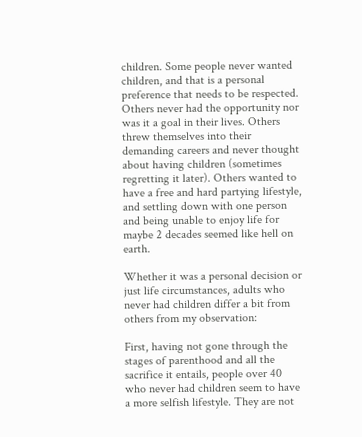children. Some people never wanted children, and that is a personal preference that needs to be respected. Others never had the opportunity nor was it a goal in their lives. Others threw themselves into their demanding careers and never thought about having children (sometimes regretting it later). Others wanted to have a free and hard partying lifestyle, and settling down with one person and being unable to enjoy life for maybe 2 decades seemed like hell on earth.

Whether it was a personal decision or just life circumstances, adults who never had children differ a bit from others from my observation:

First, having not gone through the stages of parenthood and all the sacrifice it entails, people over 40 who never had children seem to have a more selfish lifestyle. They are not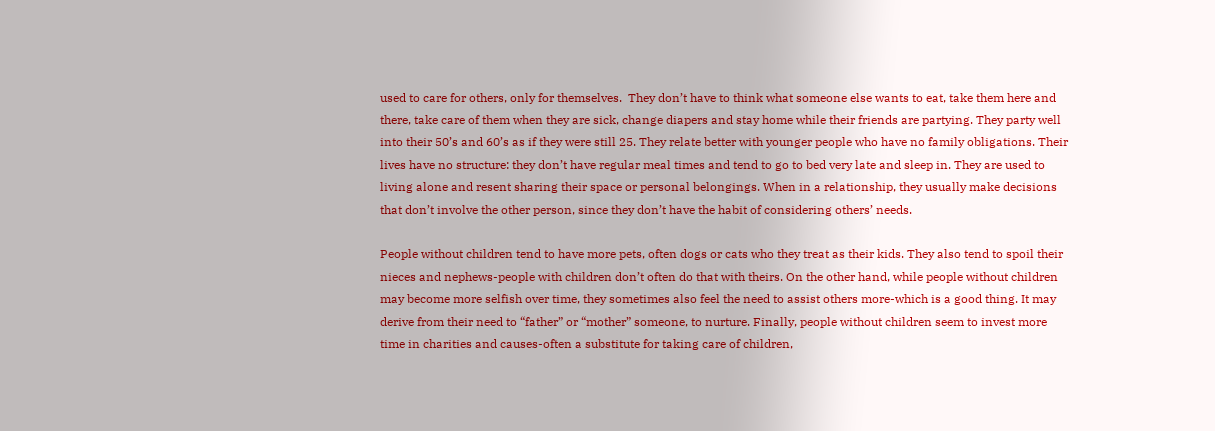used to care for others, only for themselves.  They don’t have to think what someone else wants to eat, take them here and there, take care of them when they are sick, change diapers and stay home while their friends are partying. They party well into their 50’s and 60’s as if they were still 25. They relate better with younger people who have no family obligations. Their lives have no structure: they don’t have regular meal times and tend to go to bed very late and sleep in. They are used to living alone and resent sharing their space or personal belongings. When in a relationship, they usually make decisions that don’t involve the other person, since they don’t have the habit of considering others’ needs.

People without children tend to have more pets, often dogs or cats who they treat as their kids. They also tend to spoil their nieces and nephews-people with children don’t often do that with theirs. On the other hand, while people without children may become more selfish over time, they sometimes also feel the need to assist others more-which is a good thing. It may derive from their need to “father” or “mother” someone, to nurture. Finally, people without children seem to invest more time in charities and causes-often a substitute for taking care of children,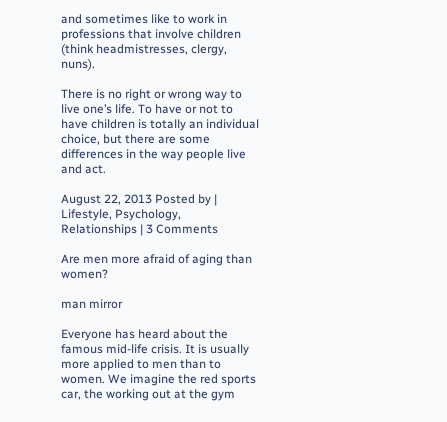and sometimes like to work in professions that involve children (think headmistresses, clergy, nuns).

There is no right or wrong way to live one’s life. To have or not to have children is totally an individual choice, but there are some differences in the way people live and act.

August 22, 2013 Posted by | Lifestyle, Psychology, Relationships | 3 Comments

Are men more afraid of aging than women?

man mirror

Everyone has heard about the famous mid-life crisis. It is usually more applied to men than to women. We imagine the red sports car, the working out at the gym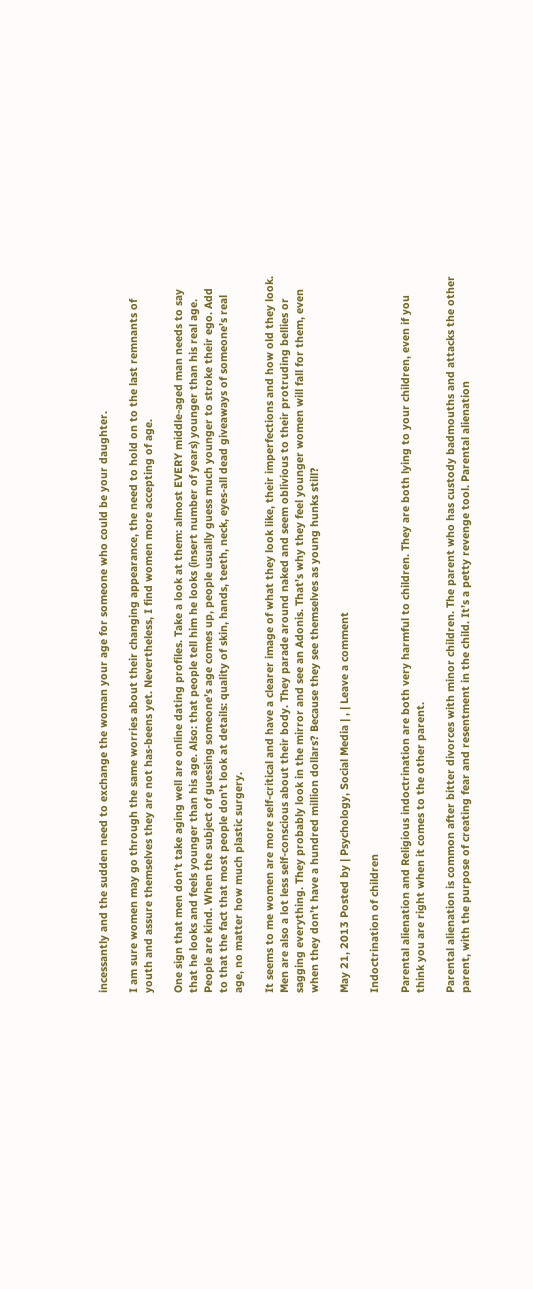incessantly and the sudden need to exchange the woman your age for someone who could be your daughter.

I am sure women may go through the same worries about their changing appearance, the need to hold on to the last remnants of youth and assure themselves they are not has-beens yet. Nevertheless, I find women more accepting of age.

One sign that men don’t take aging well are online dating profiles. Take a look at them: almost EVERY middle-aged man needs to say that he looks and feels younger than his age. Also: that people tell him he looks (insert number of years) younger than his real age. People are kind. When the subject of guessing someone’s age comes up, people usually guess much younger to stroke their ego. Add to that the fact that most people don’t look at details: quality of skin, hands, teeth, neck, eyes-all dead giveaways of someone’s real age, no matter how much plastic surgery.

It seems to me women are more self-critical and have a clearer image of what they look like, their imperfections and how old they look. Men are also a lot less self-conscious about their body. They parade around naked and seem oblivious to their protruding bellies or sagging everything. They probably look in the mirror and see an Adonis. That’s why they feel younger women will fall for them, even when they don’t have a hundred million dollars? Because they see themselves as young hunks still?

May 21, 2013 Posted by | Psychology, Social Media | , | Leave a comment

Indoctrination of children

Parental alienation and Religious indoctrination are both very harmful to children. They are both lying to your children, even if you think you are right when it comes to the other parent.

Parental alienation is common after bitter divorces with minor children. The parent who has custody badmouths and attacks the other parent, with the purpose of creating fear and resentment in the child. It’s a petty revenge tool. Parental alienation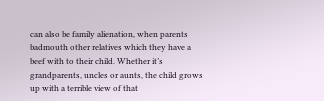can also be family alienation, when parents badmouth other relatives which they have a beef with to their child. Whether it’s grandparents, uncles or aunts, the child grows up with a terrible view of that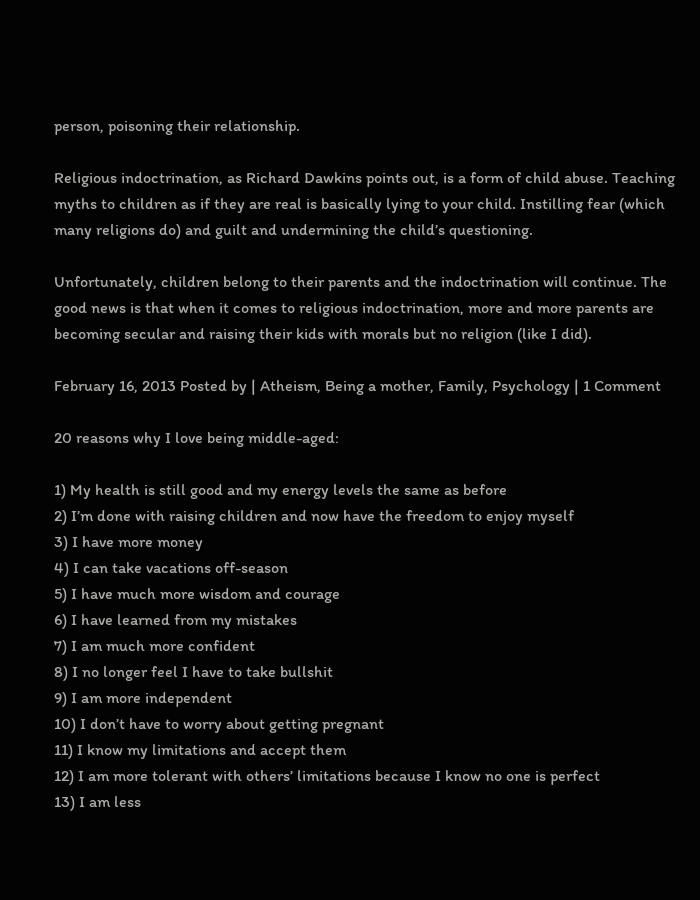person, poisoning their relationship.

Religious indoctrination, as Richard Dawkins points out, is a form of child abuse. Teaching myths to children as if they are real is basically lying to your child. Instilling fear (which many religions do) and guilt and undermining the child’s questioning.

Unfortunately, children belong to their parents and the indoctrination will continue. The good news is that when it comes to religious indoctrination, more and more parents are becoming secular and raising their kids with morals but no religion (like I did).

February 16, 2013 Posted by | Atheism, Being a mother, Family, Psychology | 1 Comment

20 reasons why I love being middle-aged:

1) My health is still good and my energy levels the same as before
2) I’m done with raising children and now have the freedom to enjoy myself
3) I have more money
4) I can take vacations off-season
5) I have much more wisdom and courage
6) I have learned from my mistakes
7) I am much more confident
8) I no longer feel I have to take bullshit
9) I am more independent
10) I don’t have to worry about getting pregnant
11) I know my limitations and accept them
12) I am more tolerant with others’ limitations because I know no one is perfect
13) I am less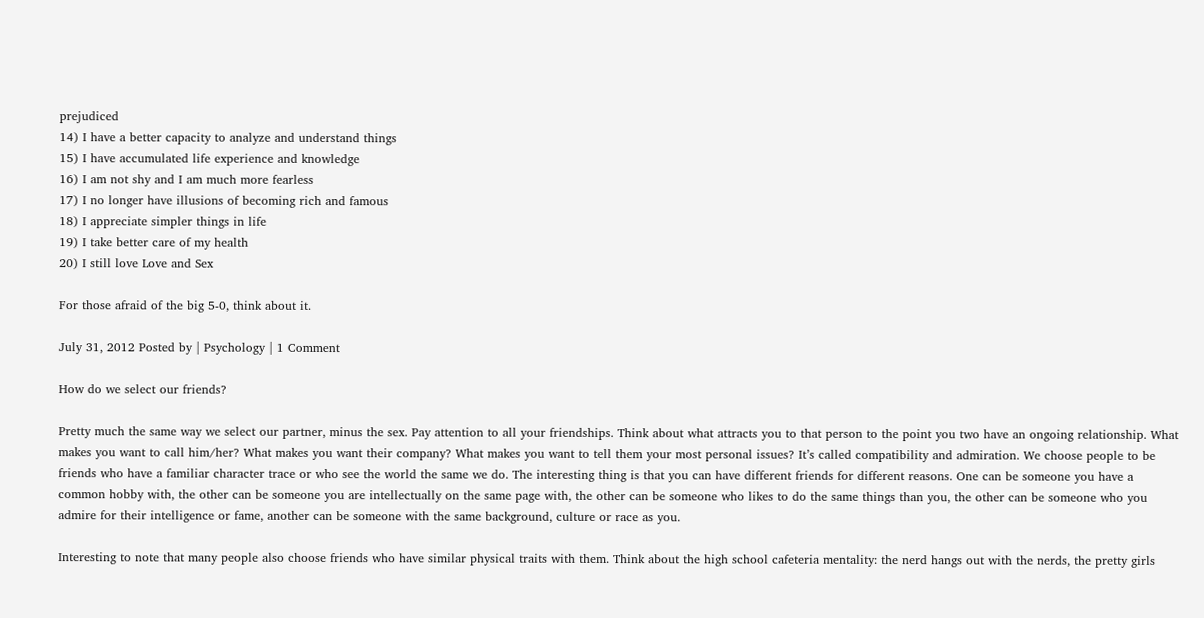prejudiced
14) I have a better capacity to analyze and understand things
15) I have accumulated life experience and knowledge
16) I am not shy and I am much more fearless
17) I no longer have illusions of becoming rich and famous
18) I appreciate simpler things in life
19) I take better care of my health
20) I still love Love and Sex

For those afraid of the big 5-0, think about it.

July 31, 2012 Posted by | Psychology | 1 Comment

How do we select our friends?

Pretty much the same way we select our partner, minus the sex. Pay attention to all your friendships. Think about what attracts you to that person to the point you two have an ongoing relationship. What makes you want to call him/her? What makes you want their company? What makes you want to tell them your most personal issues? It’s called compatibility and admiration. We choose people to be friends who have a familiar character trace or who see the world the same we do. The interesting thing is that you can have different friends for different reasons. One can be someone you have a common hobby with, the other can be someone you are intellectually on the same page with, the other can be someone who likes to do the same things than you, the other can be someone who you admire for their intelligence or fame, another can be someone with the same background, culture or race as you.

Interesting to note that many people also choose friends who have similar physical traits with them. Think about the high school cafeteria mentality: the nerd hangs out with the nerds, the pretty girls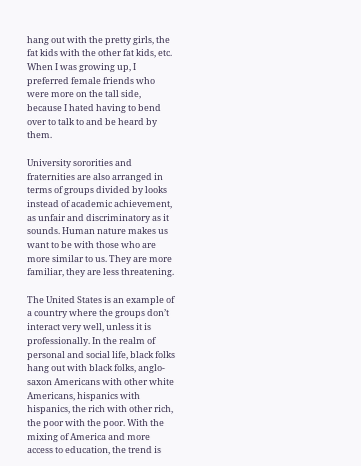hang out with the pretty girls, the fat kids with the other fat kids, etc. When I was growing up, I preferred female friends who were more on the tall side, because I hated having to bend over to talk to and be heard by them.

University sororities and fraternities are also arranged in terms of groups divided by looks instead of academic achievement, as unfair and discriminatory as it sounds. Human nature makes us want to be with those who are more similar to us. They are more familiar, they are less threatening.

The United States is an example of a country where the groups don’t interact very well, unless it is professionally. In the realm of personal and social life, black folks hang out with black folks, anglo-saxon Americans with other white Americans, hispanics with hispanics, the rich with other rich, the poor with the poor. With the mixing of America and more access to education, the trend is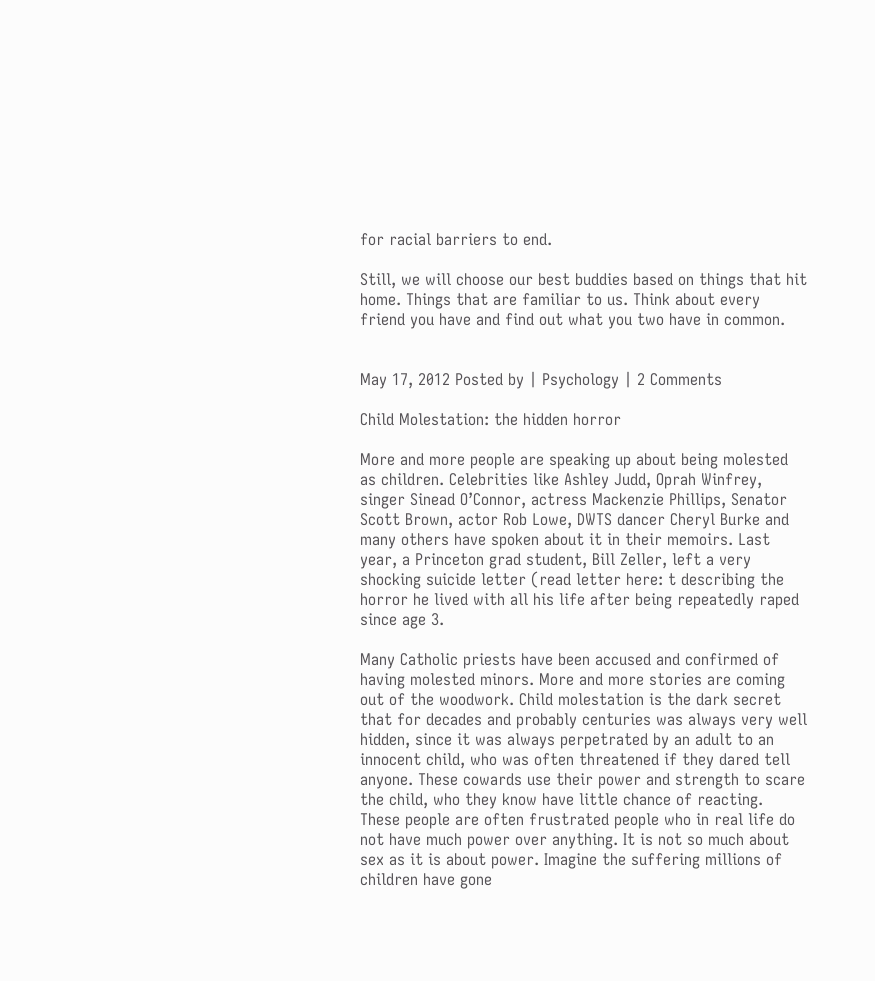for racial barriers to end.

Still, we will choose our best buddies based on things that hit home. Things that are familiar to us. Think about every friend you have and find out what you two have in common.


May 17, 2012 Posted by | Psychology | 2 Comments

Child Molestation: the hidden horror

More and more people are speaking up about being molested as children. Celebrities like Ashley Judd, Oprah Winfrey, singer Sinead O’Connor, actress Mackenzie Phillips, Senator Scott Brown, actor Rob Lowe, DWTS dancer Cheryl Burke and many others have spoken about it in their memoirs. Last year, a Princeton grad student, Bill Zeller, left a very shocking suicide letter (read letter here: t describing the horror he lived with all his life after being repeatedly raped since age 3.

Many Catholic priests have been accused and confirmed of having molested minors. More and more stories are coming out of the woodwork. Child molestation is the dark secret that for decades and probably centuries was always very well hidden, since it was always perpetrated by an adult to an innocent child, who was often threatened if they dared tell anyone. These cowards use their power and strength to scare the child, who they know have little chance of reacting. These people are often frustrated people who in real life do not have much power over anything. It is not so much about sex as it is about power. Imagine the suffering millions of children have gone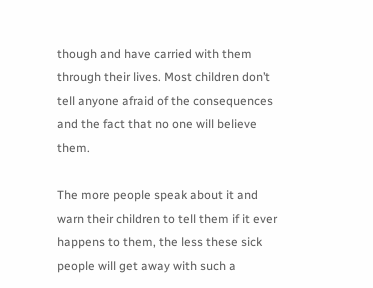though and have carried with them through their lives. Most children don’t tell anyone afraid of the consequences and the fact that no one will believe them.

The more people speak about it and warn their children to tell them if it ever happens to them, the less these sick people will get away with such a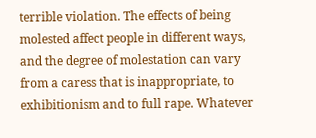terrible violation. The effects of being molested affect people in different ways, and the degree of molestation can vary from a caress that is inappropriate, to exhibitionism and to full rape. Whatever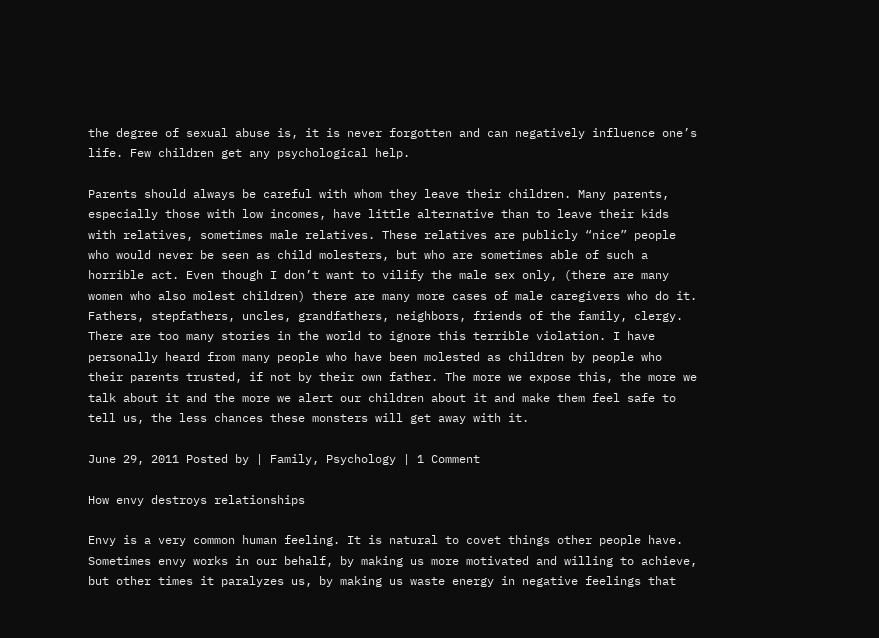the degree of sexual abuse is, it is never forgotten and can negatively influence one’s life. Few children get any psychological help.

Parents should always be careful with whom they leave their children. Many parents, especially those with low incomes, have little alternative than to leave their kids with relatives, sometimes male relatives. These relatives are publicly “nice” people who would never be seen as child molesters, but who are sometimes able of such a horrible act. Even though I don’t want to vilify the male sex only, (there are many women who also molest children) there are many more cases of male caregivers who do it. Fathers, stepfathers, uncles, grandfathers, neighbors, friends of the family, clergy. There are too many stories in the world to ignore this terrible violation. I have personally heard from many people who have been molested as children by people who their parents trusted, if not by their own father. The more we expose this, the more we talk about it and the more we alert our children about it and make them feel safe to tell us, the less chances these monsters will get away with it.

June 29, 2011 Posted by | Family, Psychology | 1 Comment

How envy destroys relationships

Envy is a very common human feeling. It is natural to covet things other people have. Sometimes envy works in our behalf, by making us more motivated and willing to achieve, but other times it paralyzes us, by making us waste energy in negative feelings that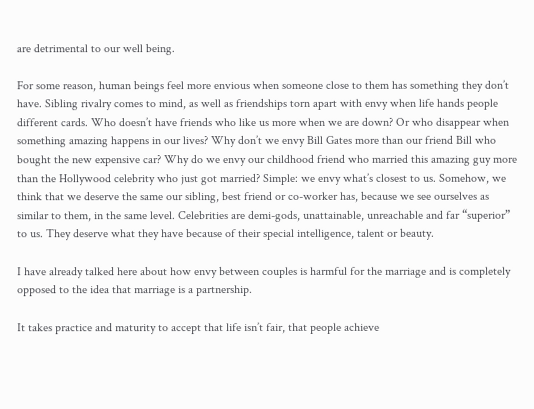are detrimental to our well being.

For some reason, human beings feel more envious when someone close to them has something they don’t have. Sibling rivalry comes to mind, as well as friendships torn apart with envy when life hands people different cards. Who doesn’t have friends who like us more when we are down? Or who disappear when something amazing happens in our lives? Why don’t we envy Bill Gates more than our friend Bill who bought the new expensive car? Why do we envy our childhood friend who married this amazing guy more than the Hollywood celebrity who just got married? Simple: we envy what’s closest to us. Somehow, we think that we deserve the same our sibling, best friend or co-worker has, because we see ourselves as similar to them, in the same level. Celebrities are demi-gods, unattainable, unreachable and far “superior” to us. They deserve what they have because of their special intelligence, talent or beauty.

I have already talked here about how envy between couples is harmful for the marriage and is completely opposed to the idea that marriage is a partnership.

It takes practice and maturity to accept that life isn’t fair, that people achieve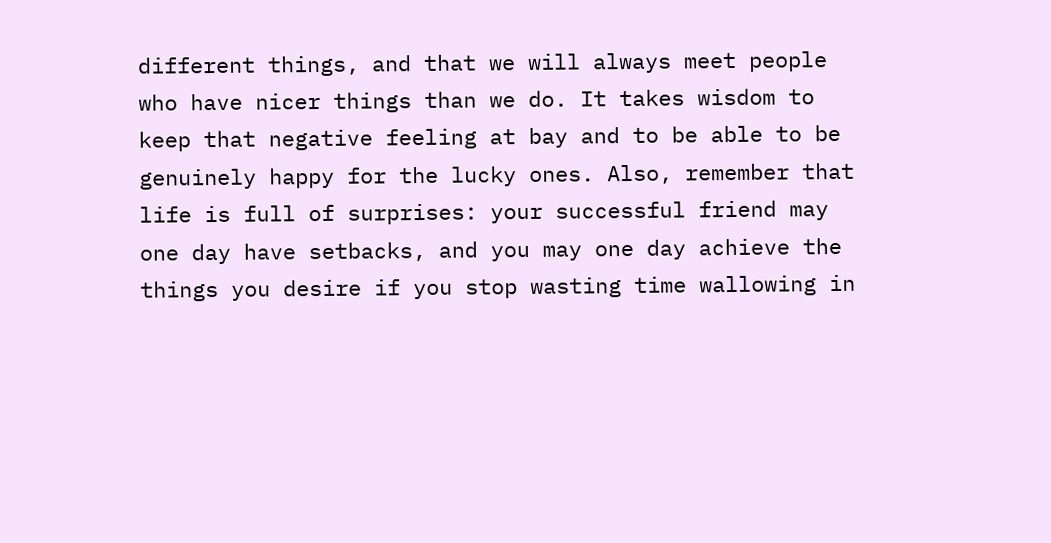different things, and that we will always meet people who have nicer things than we do. It takes wisdom to keep that negative feeling at bay and to be able to be genuinely happy for the lucky ones. Also, remember that life is full of surprises: your successful friend may one day have setbacks, and you may one day achieve the things you desire if you stop wasting time wallowing in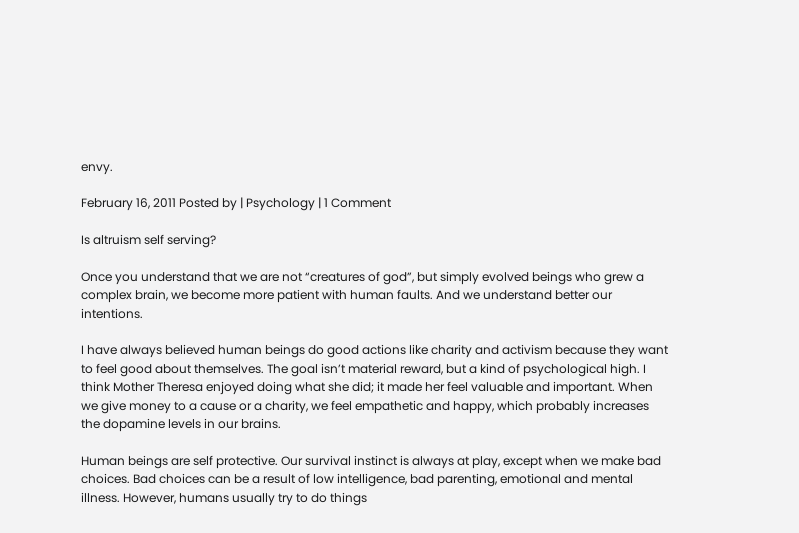envy.

February 16, 2011 Posted by | Psychology | 1 Comment

Is altruism self serving?

Once you understand that we are not “creatures of god”, but simply evolved beings who grew a complex brain, we become more patient with human faults. And we understand better our intentions.

I have always believed human beings do good actions like charity and activism because they want to feel good about themselves. The goal isn’t material reward, but a kind of psychological high. I think Mother Theresa enjoyed doing what she did; it made her feel valuable and important. When we give money to a cause or a charity, we feel empathetic and happy, which probably increases the dopamine levels in our brains.

Human beings are self protective. Our survival instinct is always at play, except when we make bad choices. Bad choices can be a result of low intelligence, bad parenting, emotional and mental illness. However, humans usually try to do things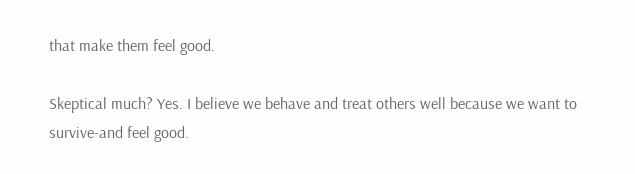that make them feel good.

Skeptical much? Yes. I believe we behave and treat others well because we want to survive-and feel good.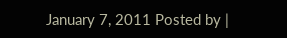January 7, 2011 Posted by |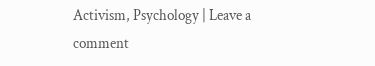Activism, Psychology | Leave a comment